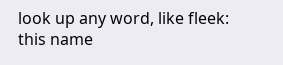look up any word, like fleek:
this name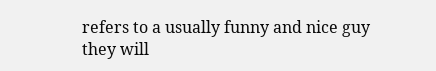refers to a usually funny and nice guy they will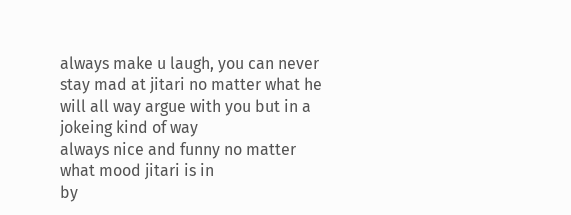always make u laugh, you can never stay mad at jitari no matter what he will all way argue with you but in a jokeing kind of way
always nice and funny no matter what mood jitari is in
by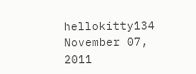hellokitty134 November 07, 2011